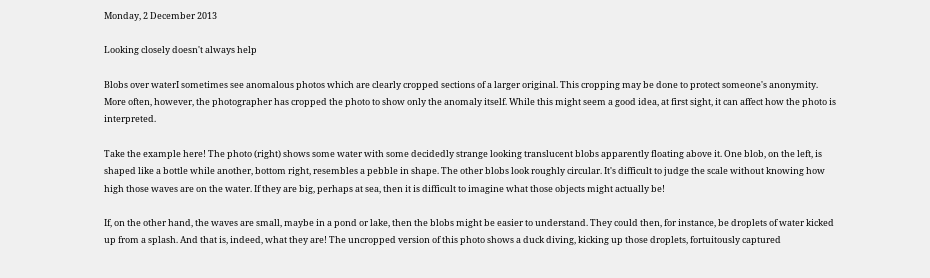Monday, 2 December 2013

Looking closely doesn't always help

Blobs over waterI sometimes see anomalous photos which are clearly cropped sections of a larger original. This cropping may be done to protect someone's anonymity. More often, however, the photographer has cropped the photo to show only the anomaly itself. While this might seem a good idea, at first sight, it can affect how the photo is interpreted.

Take the example here! The photo (right) shows some water with some decidedly strange looking translucent blobs apparently floating above it. One blob, on the left, is shaped like a bottle while another, bottom right, resembles a pebble in shape. The other blobs look roughly circular. It's difficult to judge the scale without knowing how high those waves are on the water. If they are big, perhaps at sea, then it is difficult to imagine what those objects might actually be!

If, on the other hand, the waves are small, maybe in a pond or lake, then the blobs might be easier to understand. They could then, for instance, be droplets of water kicked up from a splash. And that is, indeed, what they are! The uncropped version of this photo shows a duck diving, kicking up those droplets, fortuitously captured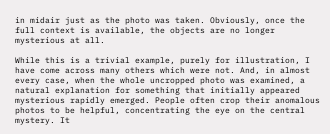in midair just as the photo was taken. Obviously, once the full context is available, the objects are no longer mysterious at all.

While this is a trivial example, purely for illustration, I have come across many others which were not. And, in almost every case, when the whole uncropped photo was examined, a natural explanation for something that initially appeared mysterious rapidly emerged. People often crop their anomalous photos to be helpful, concentrating the eye on the central mystery. It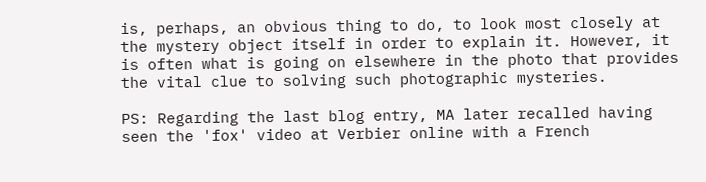is, perhaps, an obvious thing to do, to look most closely at the mystery object itself in order to explain it. However, it is often what is going on elsewhere in the photo that provides the vital clue to solving such photographic mysteries.

PS: Regarding the last blog entry, MA later recalled having seen the 'fox' video at Verbier online with a French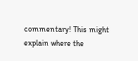commentary! This might explain where the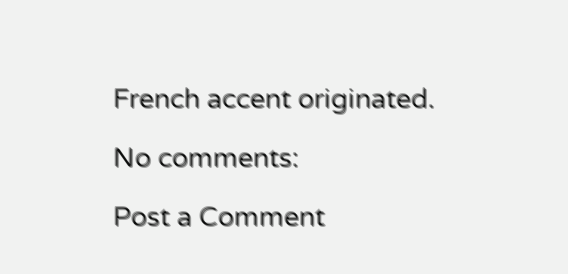French accent originated.

No comments:

Post a Comment